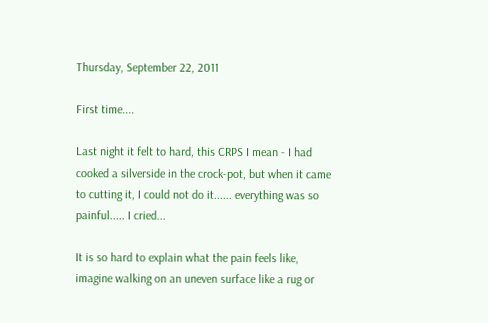Thursday, September 22, 2011

First time....

Last night it felt to hard, this CRPS I mean - I had cooked a silverside in the crock-pot, but when it came to cutting it, I could not do it...... everything was so painful..... I cried...

It is so hard to explain what the pain feels like, imagine walking on an uneven surface like a rug or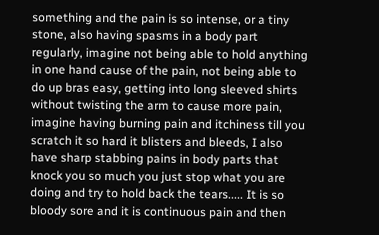something and the pain is so intense, or a tiny stone, also having spasms in a body part regularly, imagine not being able to hold anything in one hand cause of the pain, not being able to do up bras easy, getting into long sleeved shirts without twisting the arm to cause more pain, imagine having burning pain and itchiness till you scratch it so hard it blisters and bleeds, I also have sharp stabbing pains in body parts that knock you so much you just stop what you are doing and try to hold back the tears..... It is so bloody sore and it is continuous pain and then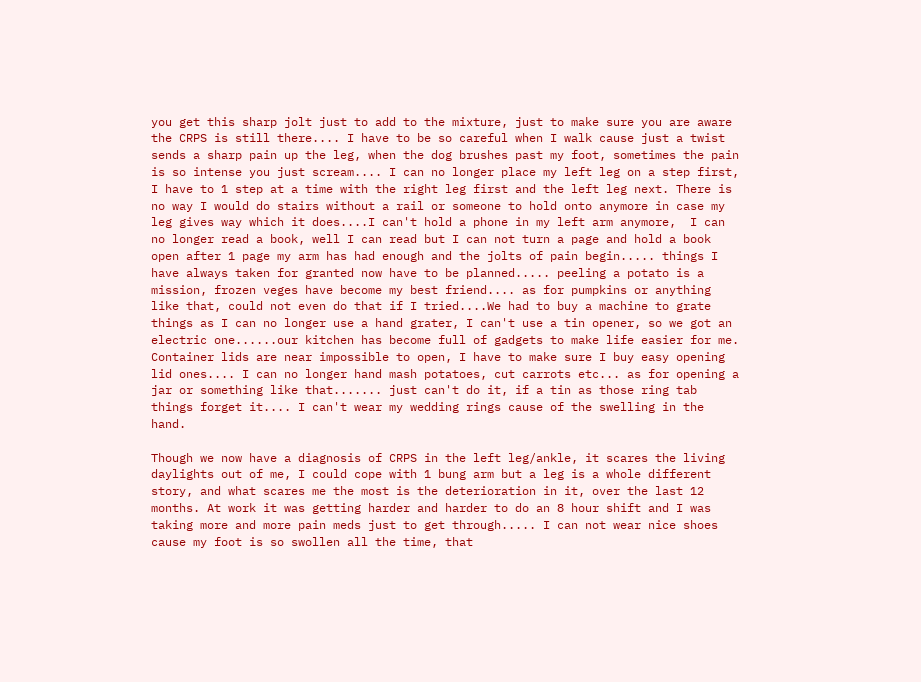you get this sharp jolt just to add to the mixture, just to make sure you are aware the CRPS is still there.... I have to be so careful when I walk cause just a twist sends a sharp pain up the leg, when the dog brushes past my foot, sometimes the pain is so intense you just scream.... I can no longer place my left leg on a step first, I have to 1 step at a time with the right leg first and the left leg next. There is no way I would do stairs without a rail or someone to hold onto anymore in case my leg gives way which it does....I can't hold a phone in my left arm anymore,  I can no longer read a book, well I can read but I can not turn a page and hold a book open after 1 page my arm has had enough and the jolts of pain begin..... things I have always taken for granted now have to be planned..... peeling a potato is a mission, frozen veges have become my best friend.... as for pumpkins or anything like that, could not even do that if I tried....We had to buy a machine to grate things as I can no longer use a hand grater, I can't use a tin opener, so we got an electric one......our kitchen has become full of gadgets to make life easier for me. Container lids are near impossible to open, I have to make sure I buy easy opening lid ones.... I can no longer hand mash potatoes, cut carrots etc... as for opening a jar or something like that....... just can't do it, if a tin as those ring tab things forget it.... I can't wear my wedding rings cause of the swelling in the hand.

Though we now have a diagnosis of CRPS in the left leg/ankle, it scares the living daylights out of me, I could cope with 1 bung arm but a leg is a whole different story, and what scares me the most is the deterioration in it, over the last 12 months. At work it was getting harder and harder to do an 8 hour shift and I was taking more and more pain meds just to get through..... I can not wear nice shoes cause my foot is so swollen all the time, that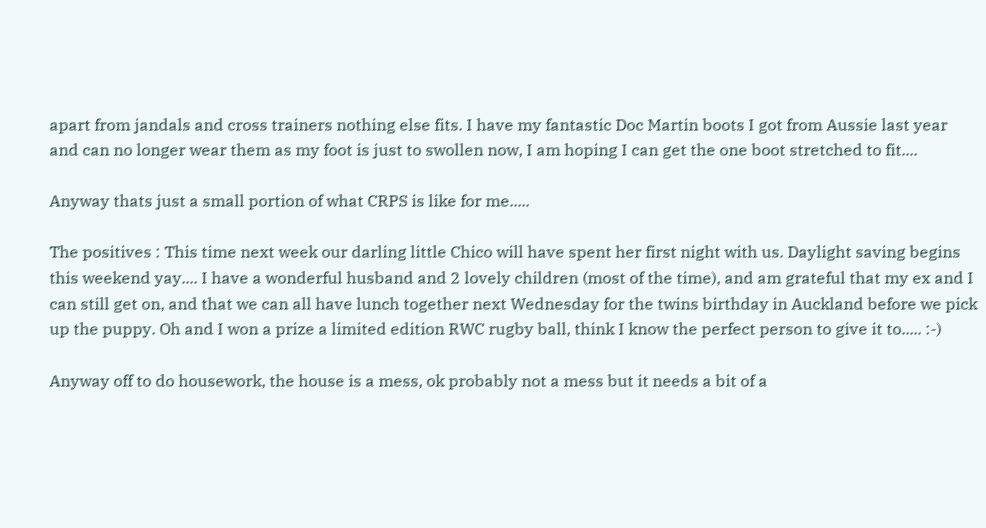apart from jandals and cross trainers nothing else fits. I have my fantastic Doc Martin boots I got from Aussie last year and can no longer wear them as my foot is just to swollen now, I am hoping I can get the one boot stretched to fit....

Anyway thats just a small portion of what CRPS is like for me.....

The positives : This time next week our darling little Chico will have spent her first night with us. Daylight saving begins this weekend yay.... I have a wonderful husband and 2 lovely children (most of the time), and am grateful that my ex and I can still get on, and that we can all have lunch together next Wednesday for the twins birthday in Auckland before we pick up the puppy. Oh and I won a prize a limited edition RWC rugby ball, think I know the perfect person to give it to..... :-)

Anyway off to do housework, the house is a mess, ok probably not a mess but it needs a bit of a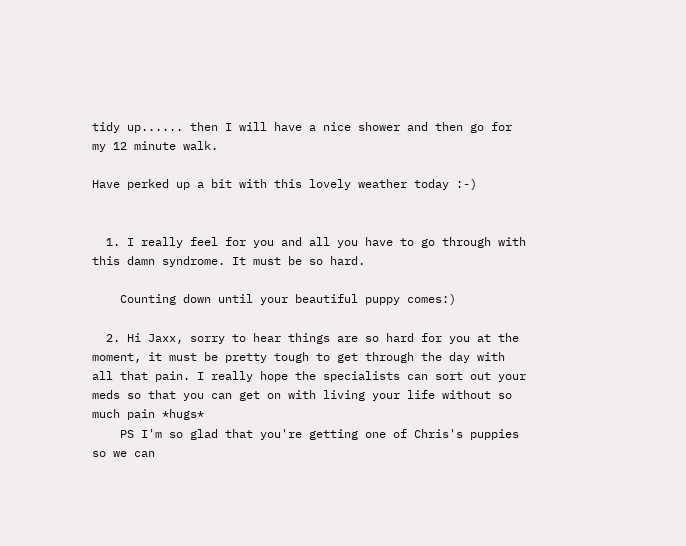tidy up...... then I will have a nice shower and then go for my 12 minute walk.

Have perked up a bit with this lovely weather today :-)


  1. I really feel for you and all you have to go through with this damn syndrome. It must be so hard.

    Counting down until your beautiful puppy comes:)

  2. Hi Jaxx, sorry to hear things are so hard for you at the moment, it must be pretty tough to get through the day with all that pain. I really hope the specialists can sort out your meds so that you can get on with living your life without so much pain *hugs*
    PS I'm so glad that you're getting one of Chris's puppies so we can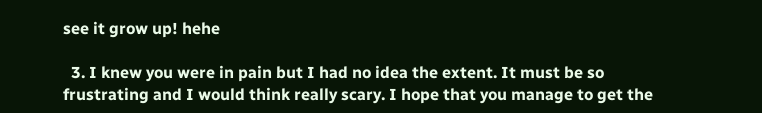see it grow up! hehe

  3. I knew you were in pain but I had no idea the extent. It must be so frustrating and I would think really scary. I hope that you manage to get the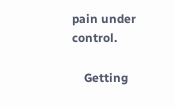pain under control.

    Getting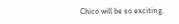Chico will be so exciting.